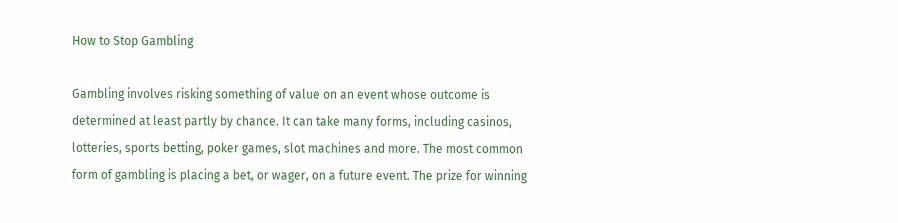How to Stop Gambling

Gambling involves risking something of value on an event whose outcome is determined at least partly by chance. It can take many forms, including casinos, lotteries, sports betting, poker games, slot machines and more. The most common form of gambling is placing a bet, or wager, on a future event. The prize for winning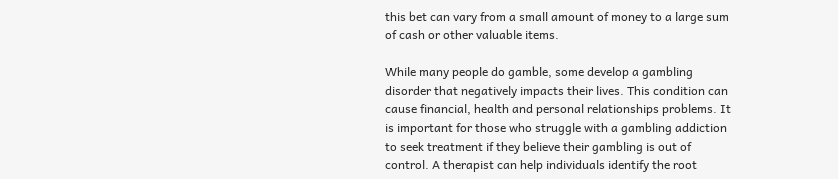this bet can vary from a small amount of money to a large sum of cash or other valuable items.

While many people do gamble, some develop a gambling disorder that negatively impacts their lives. This condition can cause financial, health and personal relationships problems. It is important for those who struggle with a gambling addiction to seek treatment if they believe their gambling is out of control. A therapist can help individuals identify the root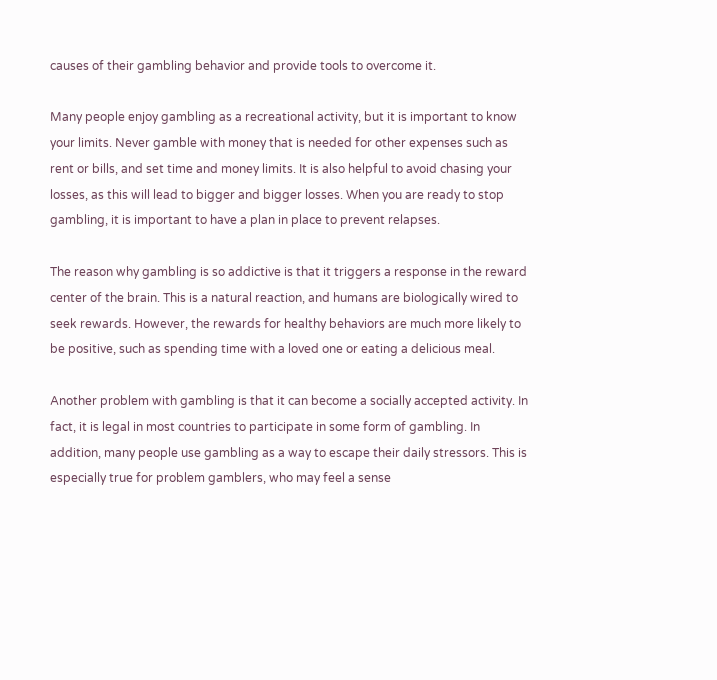causes of their gambling behavior and provide tools to overcome it.

Many people enjoy gambling as a recreational activity, but it is important to know your limits. Never gamble with money that is needed for other expenses such as rent or bills, and set time and money limits. It is also helpful to avoid chasing your losses, as this will lead to bigger and bigger losses. When you are ready to stop gambling, it is important to have a plan in place to prevent relapses.

The reason why gambling is so addictive is that it triggers a response in the reward center of the brain. This is a natural reaction, and humans are biologically wired to seek rewards. However, the rewards for healthy behaviors are much more likely to be positive, such as spending time with a loved one or eating a delicious meal.

Another problem with gambling is that it can become a socially accepted activity. In fact, it is legal in most countries to participate in some form of gambling. In addition, many people use gambling as a way to escape their daily stressors. This is especially true for problem gamblers, who may feel a sense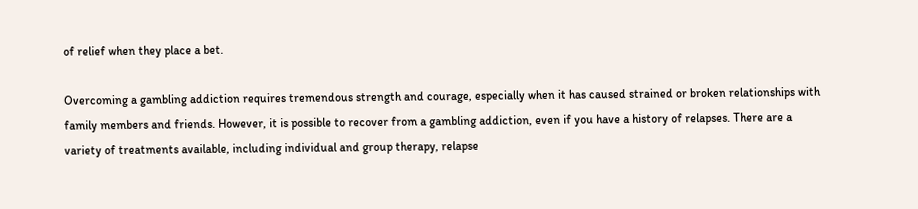of relief when they place a bet.

Overcoming a gambling addiction requires tremendous strength and courage, especially when it has caused strained or broken relationships with family members and friends. However, it is possible to recover from a gambling addiction, even if you have a history of relapses. There are a variety of treatments available, including individual and group therapy, relapse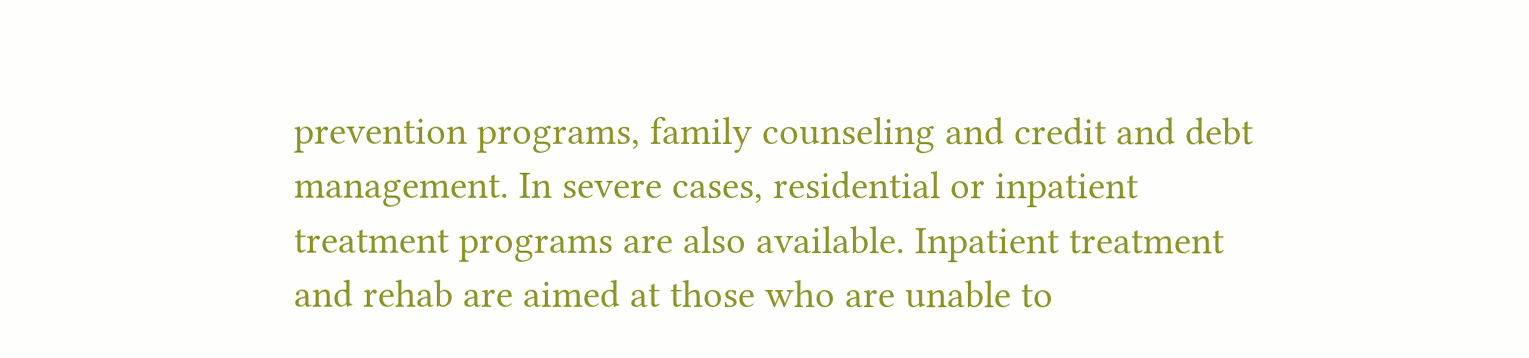prevention programs, family counseling and credit and debt management. In severe cases, residential or inpatient treatment programs are also available. Inpatient treatment and rehab are aimed at those who are unable to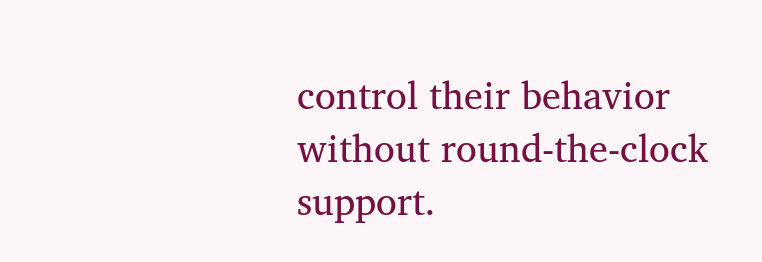control their behavior without round-the-clock support.